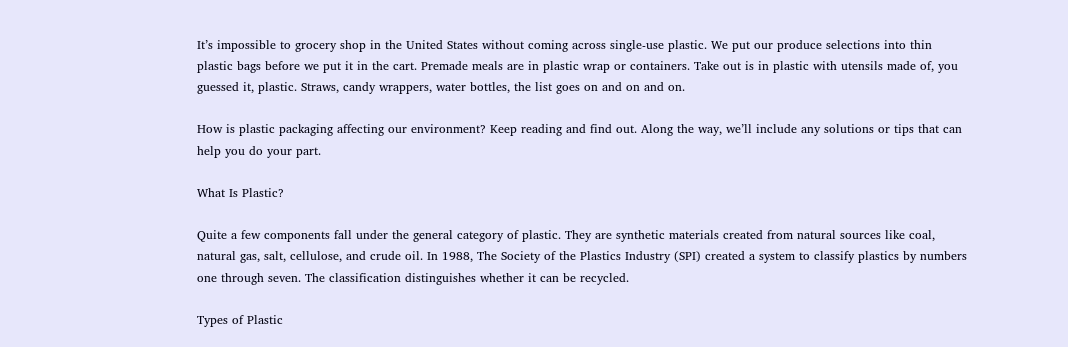It’s impossible to grocery shop in the United States without coming across single-use plastic. We put our produce selections into thin plastic bags before we put it in the cart. Premade meals are in plastic wrap or containers. Take out is in plastic with utensils made of, you guessed it, plastic. Straws, candy wrappers, water bottles, the list goes on and on and on.

How is plastic packaging affecting our environment? Keep reading and find out. Along the way, we’ll include any solutions or tips that can help you do your part.

What Is Plastic?

Quite a few components fall under the general category of plastic. They are synthetic materials created from natural sources like coal, natural gas, salt, cellulose, and crude oil. In 1988, The Society of the Plastics Industry (SPI) created a system to classify plastics by numbers one through seven. The classification distinguishes whether it can be recycled.

Types of Plastic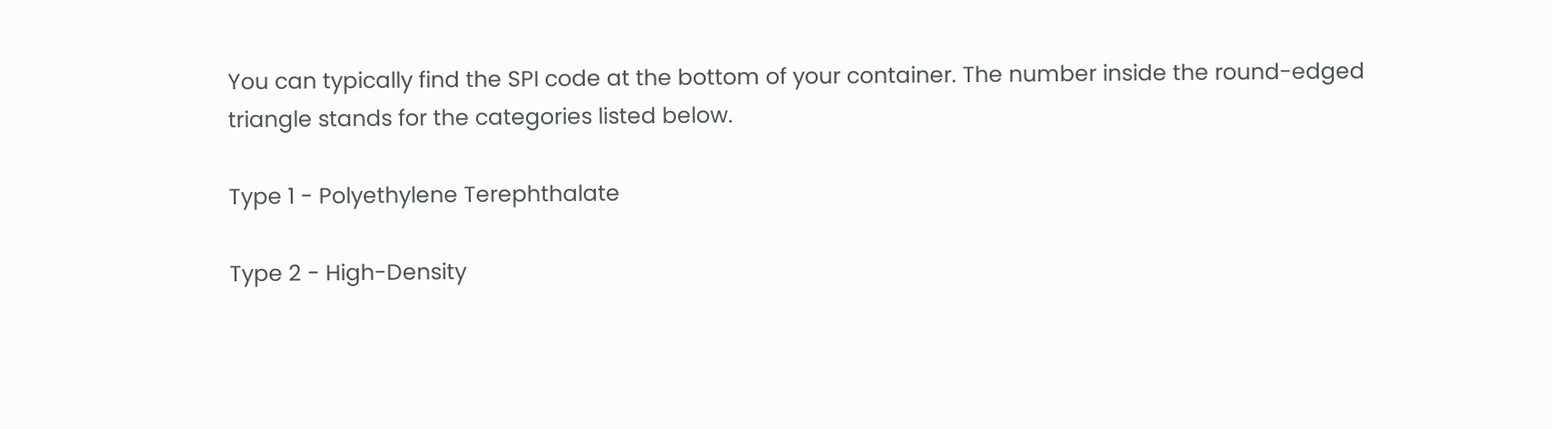You can typically find the SPI code at the bottom of your container. The number inside the round-edged triangle stands for the categories listed below.

Type 1 - Polyethylene Terephthalate

Type 2 - High-Density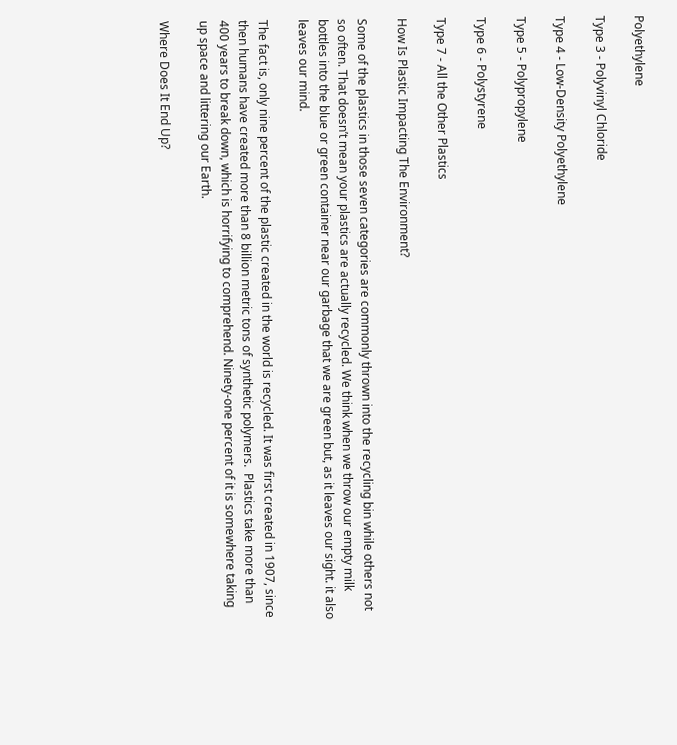Polyethylene

Type 3 - Polyvinyl Chloride

Type 4 - Low-Density Polyethylene

Type 5 - Polypropylene

Type 6 - Polystyrene

Type 7 - All the Other Plastics

How Is Plastic Impacting The Environment?

Some of the plastics in those seven categories are commonly thrown into the recycling bin while others not so often. That doesn’t mean your plastics are actually recycled. We think when we throw our empty milk bottles into the blue or green container near our garbage that we are green but, as it leaves our sight. it also leaves our mind.

The fact is, only nine percent of the plastic created in the world is recycled. It was first created in 1907, since then humans have created more than 8 billion metric tons of synthetic polymers.  Plastics take more than 400 years to break down, which is horrifying to comprehend. Ninety-one percent of it is somewhere taking up space and littering our Earth.

Where Does It End Up?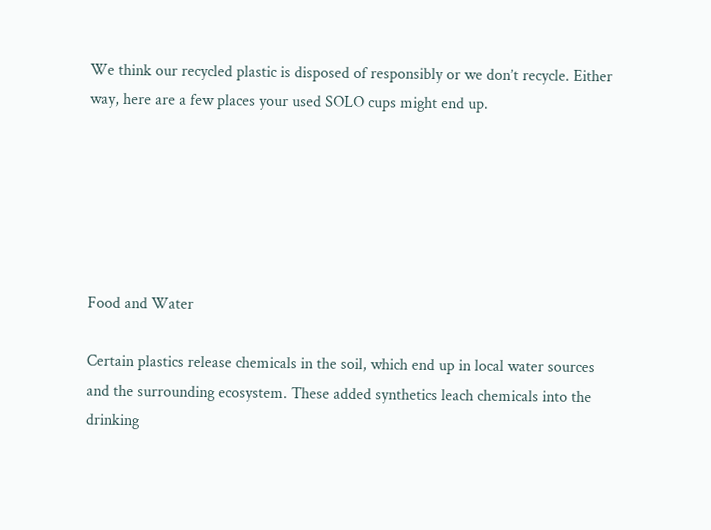We think our recycled plastic is disposed of responsibly or we don’t recycle. Either way, here are a few places your used SOLO cups might end up.






Food and Water

Certain plastics release chemicals in the soil, which end up in local water sources and the surrounding ecosystem. These added synthetics leach chemicals into the drinking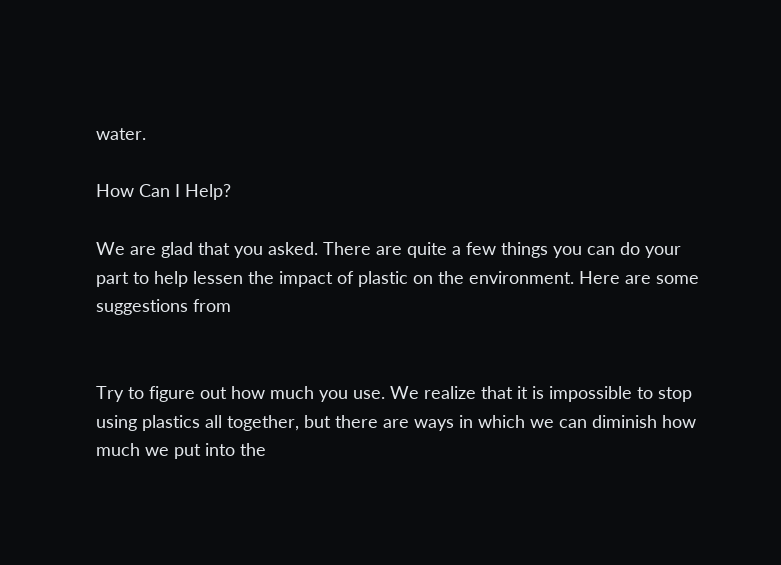water.

How Can I Help?

We are glad that you asked. There are quite a few things you can do your part to help lessen the impact of plastic on the environment. Here are some suggestions from


Try to figure out how much you use. We realize that it is impossible to stop using plastics all together, but there are ways in which we can diminish how much we put into the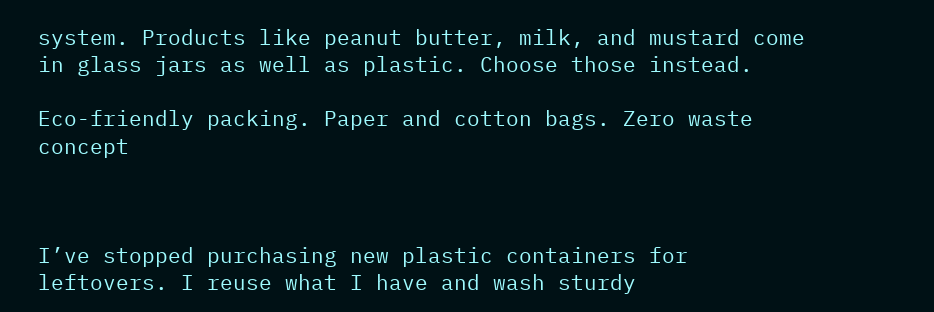system. Products like peanut butter, milk, and mustard come in glass jars as well as plastic. Choose those instead.

Eco-friendly packing. Paper and cotton bags. Zero waste concept



I’ve stopped purchasing new plastic containers for leftovers. I reuse what I have and wash sturdy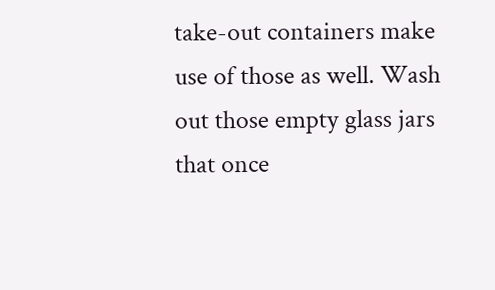take-out containers make use of those as well. Wash out those empty glass jars that once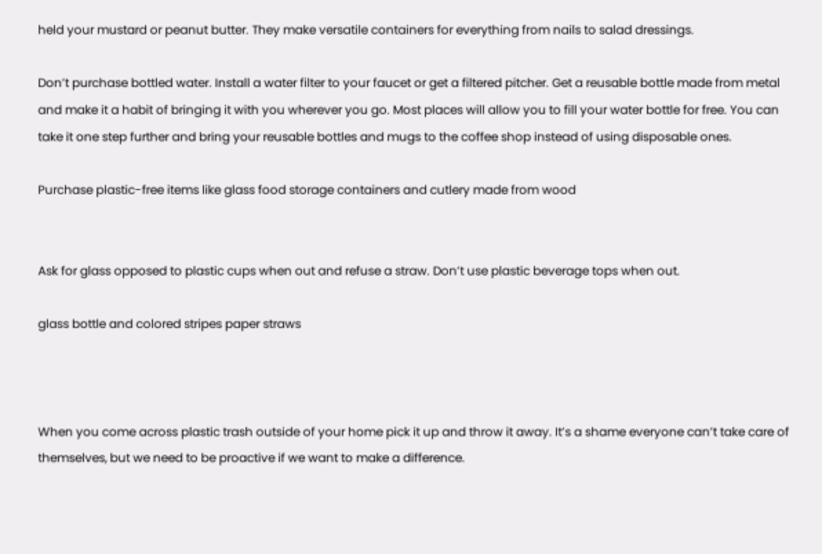held your mustard or peanut butter. They make versatile containers for everything from nails to salad dressings.

Don’t purchase bottled water. Install a water filter to your faucet or get a filtered pitcher. Get a reusable bottle made from metal and make it a habit of bringing it with you wherever you go. Most places will allow you to fill your water bottle for free. You can take it one step further and bring your reusable bottles and mugs to the coffee shop instead of using disposable ones.

Purchase plastic-free items like glass food storage containers and cutlery made from wood


Ask for glass opposed to plastic cups when out and refuse a straw. Don’t use plastic beverage tops when out.

glass bottle and colored stripes paper straws



When you come across plastic trash outside of your home pick it up and throw it away. It’s a shame everyone can’t take care of themselves, but we need to be proactive if we want to make a difference.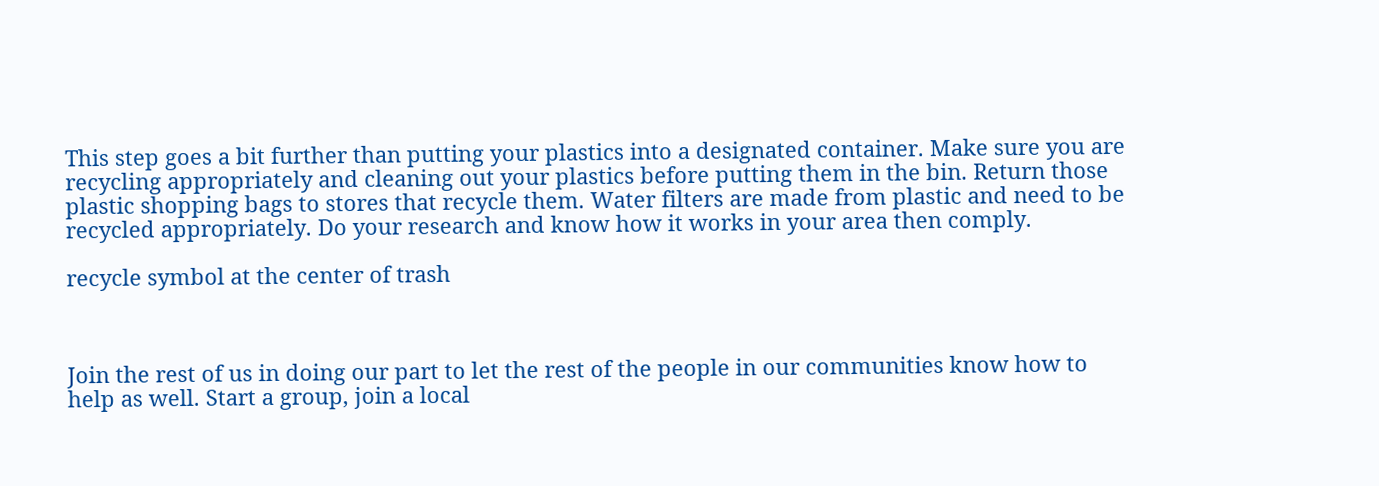This step goes a bit further than putting your plastics into a designated container. Make sure you are recycling appropriately and cleaning out your plastics before putting them in the bin. Return those plastic shopping bags to stores that recycle them. Water filters are made from plastic and need to be recycled appropriately. Do your research and know how it works in your area then comply.

recycle symbol at the center of trash



Join the rest of us in doing our part to let the rest of the people in our communities know how to help as well. Start a group, join a local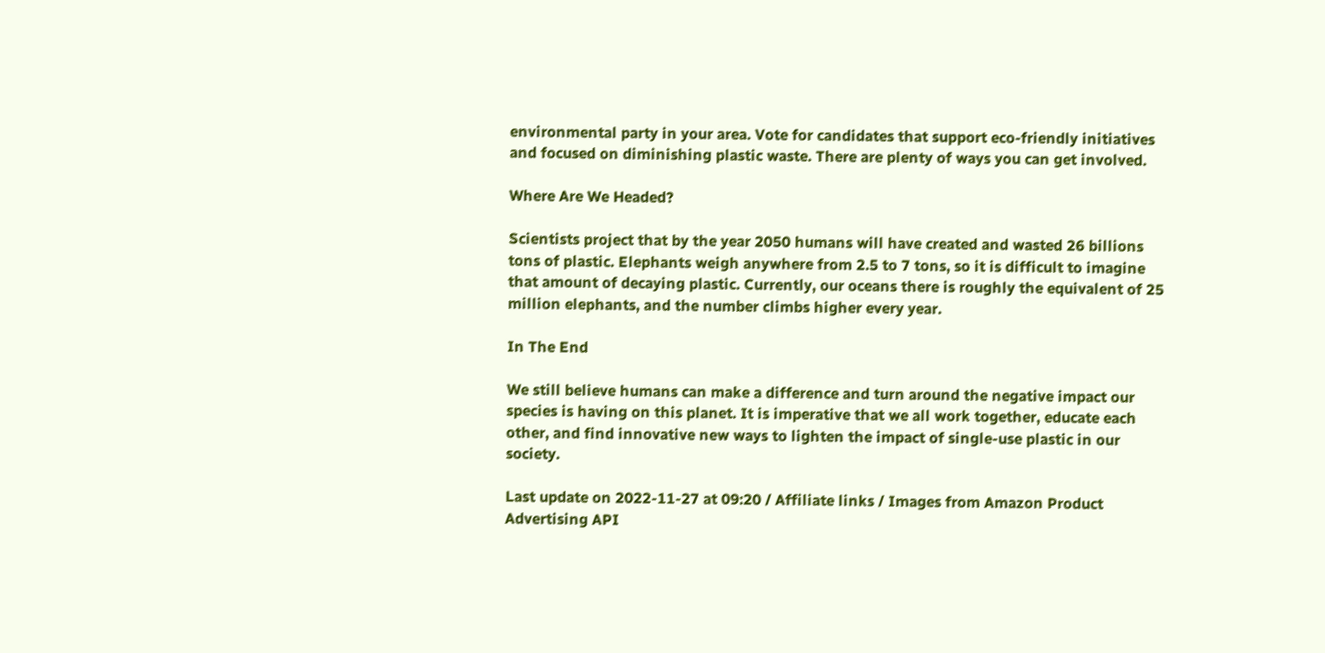environmental party in your area. Vote for candidates that support eco-friendly initiatives and focused on diminishing plastic waste. There are plenty of ways you can get involved.

Where Are We Headed?

Scientists project that by the year 2050 humans will have created and wasted 26 billions tons of plastic. Elephants weigh anywhere from 2.5 to 7 tons, so it is difficult to imagine that amount of decaying plastic. Currently, our oceans there is roughly the equivalent of 25 million elephants, and the number climbs higher every year.

In The End

We still believe humans can make a difference and turn around the negative impact our species is having on this planet. It is imperative that we all work together, educate each other, and find innovative new ways to lighten the impact of single-use plastic in our society.

Last update on 2022-11-27 at 09:20 / Affiliate links / Images from Amazon Product Advertising API